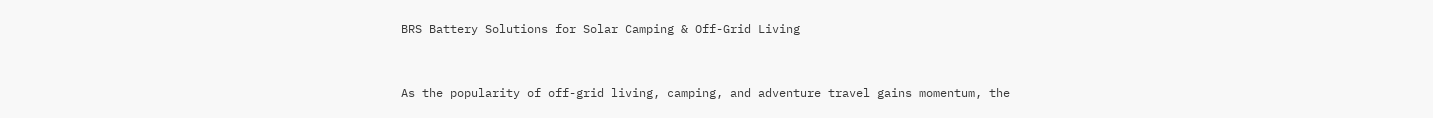BRS Battery Solutions for Solar Camping & Off-Grid Living


As the popularity of off-grid living, camping, and adventure travel gains momentum, the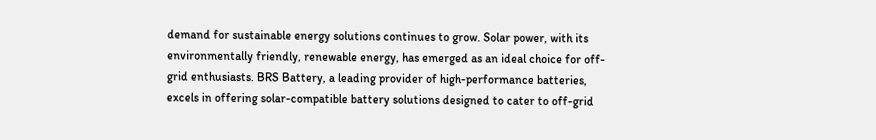demand for sustainable energy solutions continues to grow. Solar power, with its environmentally friendly, renewable energy, has emerged as an ideal choice for off-grid enthusiasts. BRS Battery, a leading provider of high-performance batteries, excels in offering solar-compatible battery solutions designed to cater to off-grid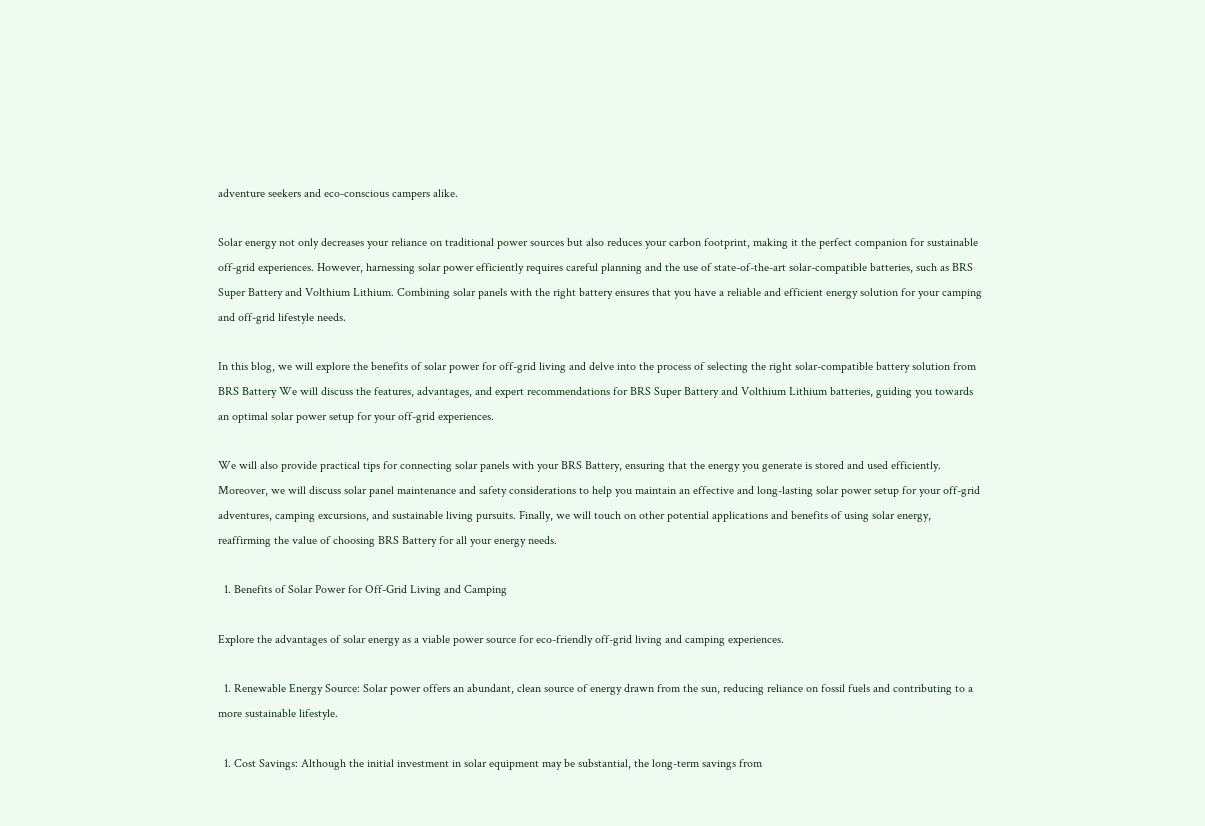adventure seekers and eco-conscious campers alike.

Solar energy not only decreases your reliance on traditional power sources but also reduces your carbon footprint, making it the perfect companion for sustainable off-grid experiences. However, harnessing solar power efficiently requires careful planning and the use of state-of-the-art solar-compatible batteries, such as BRS Super Battery and Volthium Lithium. Combining solar panels with the right battery ensures that you have a reliable and efficient energy solution for your camping and off-grid lifestyle needs.

In this blog, we will explore the benefits of solar power for off-grid living and delve into the process of selecting the right solar-compatible battery solution from BRS Battery We will discuss the features, advantages, and expert recommendations for BRS Super Battery and Volthium Lithium batteries, guiding you towards an optimal solar power setup for your off-grid experiences.

We will also provide practical tips for connecting solar panels with your BRS Battery, ensuring that the energy you generate is stored and used efficiently. Moreover, we will discuss solar panel maintenance and safety considerations to help you maintain an effective and long-lasting solar power setup for your off-grid adventures, camping excursions, and sustainable living pursuits. Finally, we will touch on other potential applications and benefits of using solar energy, reaffirming the value of choosing BRS Battery for all your energy needs.

  1. Benefits of Solar Power for Off-Grid Living and Camping

Explore the advantages of solar energy as a viable power source for eco-friendly off-grid living and camping experiences.

  1. Renewable Energy Source: Solar power offers an abundant, clean source of energy drawn from the sun, reducing reliance on fossil fuels and contributing to a more sustainable lifestyle.

  1. Cost Savings: Although the initial investment in solar equipment may be substantial, the long-term savings from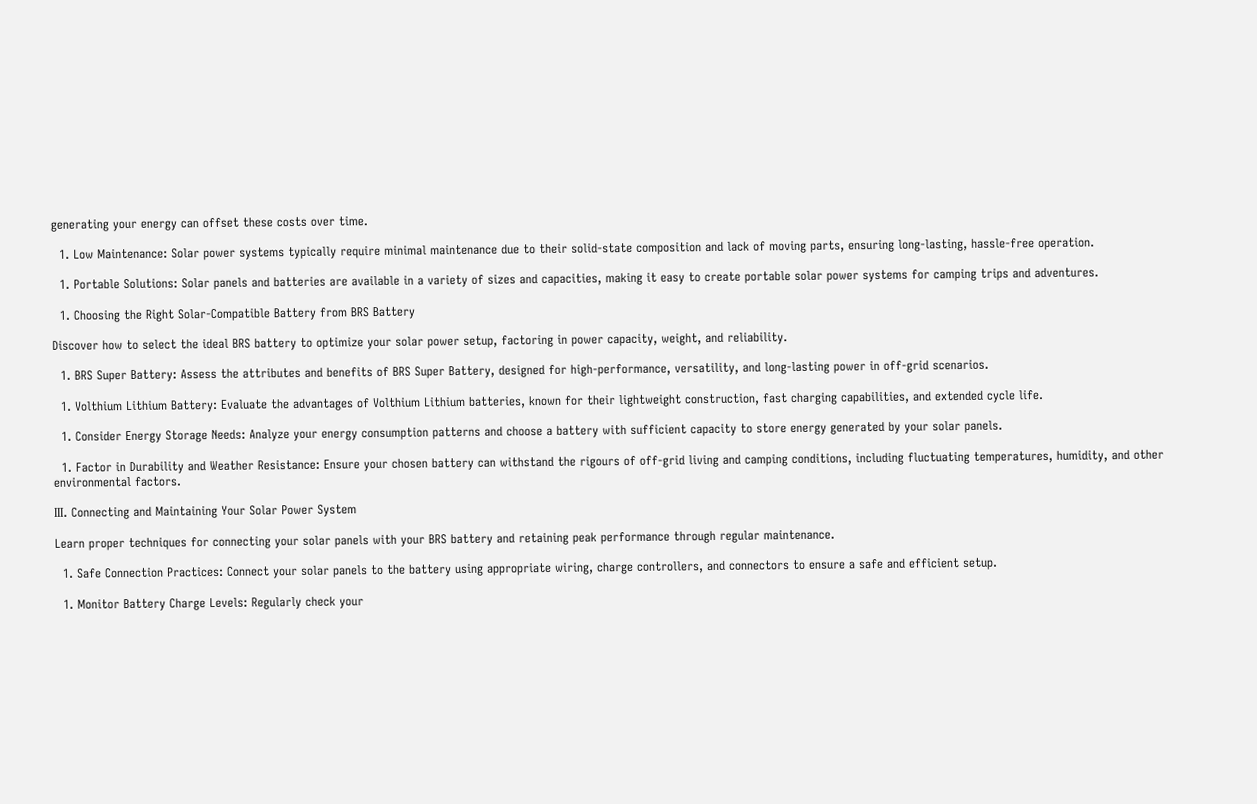generating your energy can offset these costs over time.

  1. Low Maintenance: Solar power systems typically require minimal maintenance due to their solid-state composition and lack of moving parts, ensuring long-lasting, hassle-free operation.

  1. Portable Solutions: Solar panels and batteries are available in a variety of sizes and capacities, making it easy to create portable solar power systems for camping trips and adventures.

  1. Choosing the Right Solar-Compatible Battery from BRS Battery

Discover how to select the ideal BRS battery to optimize your solar power setup, factoring in power capacity, weight, and reliability.

  1. BRS Super Battery: Assess the attributes and benefits of BRS Super Battery, designed for high-performance, versatility, and long-lasting power in off-grid scenarios.

  1. Volthium Lithium Battery: Evaluate the advantages of Volthium Lithium batteries, known for their lightweight construction, fast charging capabilities, and extended cycle life.

  1. Consider Energy Storage Needs: Analyze your energy consumption patterns and choose a battery with sufficient capacity to store energy generated by your solar panels.

  1. Factor in Durability and Weather Resistance: Ensure your chosen battery can withstand the rigours of off-grid living and camping conditions, including fluctuating temperatures, humidity, and other environmental factors.

III. Connecting and Maintaining Your Solar Power System

Learn proper techniques for connecting your solar panels with your BRS battery and retaining peak performance through regular maintenance.

  1. Safe Connection Practices: Connect your solar panels to the battery using appropriate wiring, charge controllers, and connectors to ensure a safe and efficient setup.

  1. Monitor Battery Charge Levels: Regularly check your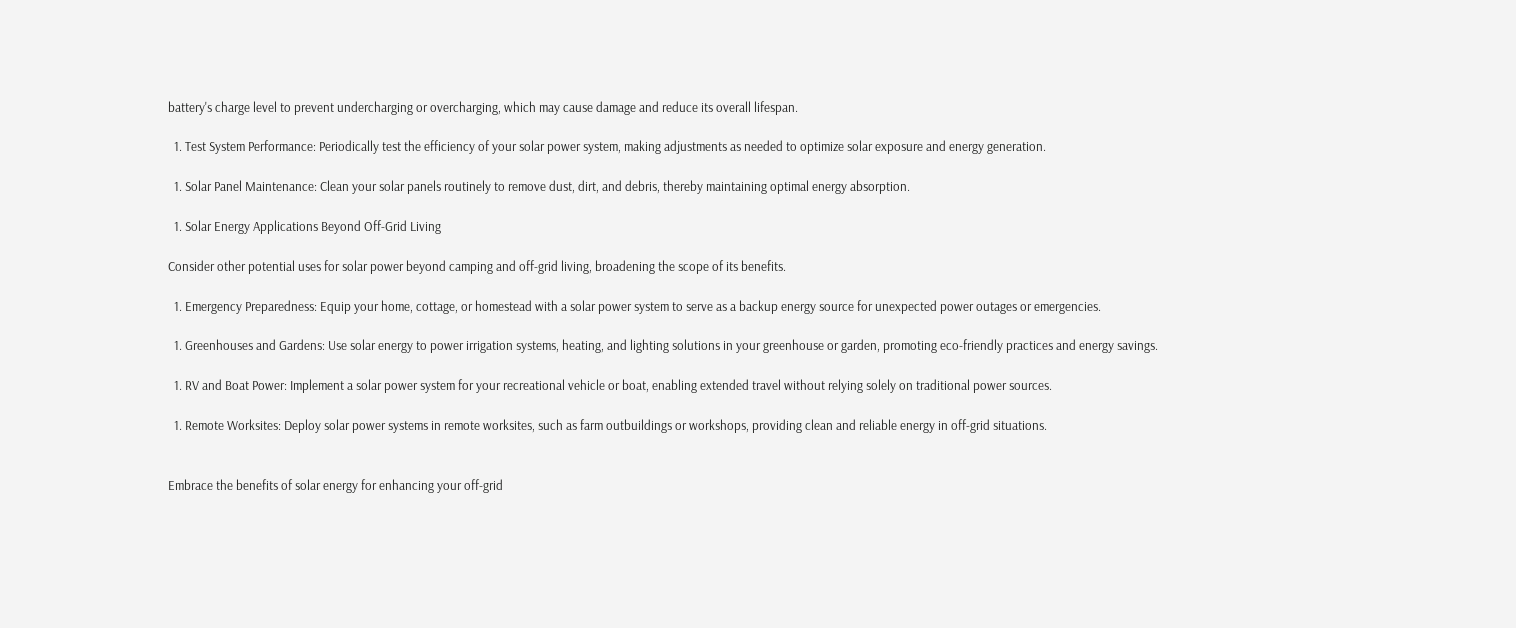battery's charge level to prevent undercharging or overcharging, which may cause damage and reduce its overall lifespan.

  1. Test System Performance: Periodically test the efficiency of your solar power system, making adjustments as needed to optimize solar exposure and energy generation.

  1. Solar Panel Maintenance: Clean your solar panels routinely to remove dust, dirt, and debris, thereby maintaining optimal energy absorption.

  1. Solar Energy Applications Beyond Off-Grid Living

Consider other potential uses for solar power beyond camping and off-grid living, broadening the scope of its benefits.

  1. Emergency Preparedness: Equip your home, cottage, or homestead with a solar power system to serve as a backup energy source for unexpected power outages or emergencies.

  1. Greenhouses and Gardens: Use solar energy to power irrigation systems, heating, and lighting solutions in your greenhouse or garden, promoting eco-friendly practices and energy savings.

  1. RV and Boat Power: Implement a solar power system for your recreational vehicle or boat, enabling extended travel without relying solely on traditional power sources.

  1. Remote Worksites: Deploy solar power systems in remote worksites, such as farm outbuildings or workshops, providing clean and reliable energy in off-grid situations.


Embrace the benefits of solar energy for enhancing your off-grid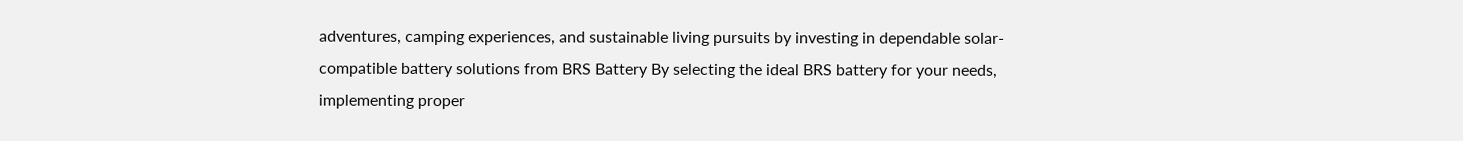adventures, camping experiences, and sustainable living pursuits by investing in dependable solar-compatible battery solutions from BRS Battery By selecting the ideal BRS battery for your needs, implementing proper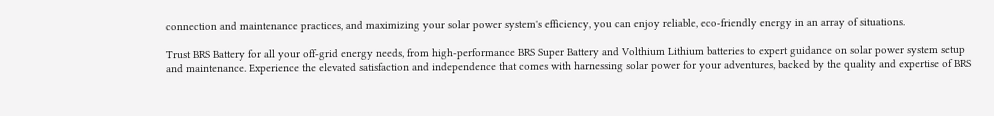connection and maintenance practices, and maximizing your solar power system's efficiency, you can enjoy reliable, eco-friendly energy in an array of situations.

Trust BRS Battery for all your off-grid energy needs, from high-performance BRS Super Battery and Volthium Lithium batteries to expert guidance on solar power system setup and maintenance. Experience the elevated satisfaction and independence that comes with harnessing solar power for your adventures, backed by the quality and expertise of BRS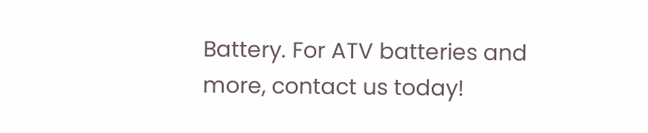Battery. For ATV batteries and more, contact us today!